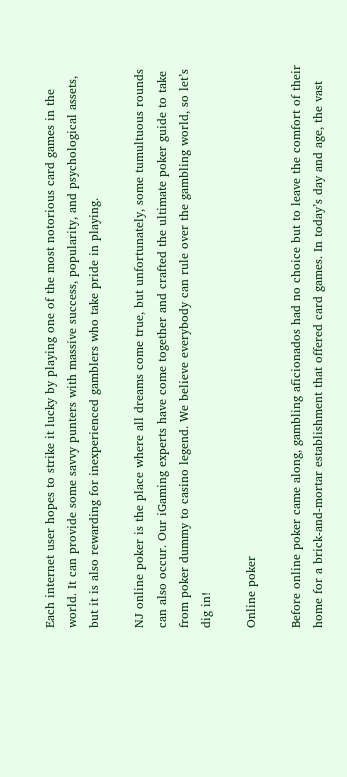Each internet user hopes to strike it lucky by playing one of the most notorious card games in the world. It can provide some savvy punters with massive success, popularity, and psychological assets, but it is also rewarding for inexperienced gamblers who take pride in playing.

NJ online poker is the place where all dreams come true, but unfortunately, some tumultuous rounds can also occur. Our iGaming experts have come together and crafted the ultimate poker guide to take from poker dummy to casino legend. We believe everybody can rule over the gambling world, so let’s dig in!

Online poker

Before online poker came along, gambling aficionados had no choice but to leave the comfort of their home for a brick-and-mortar establishment that offered card games. In today’s day and age, the vast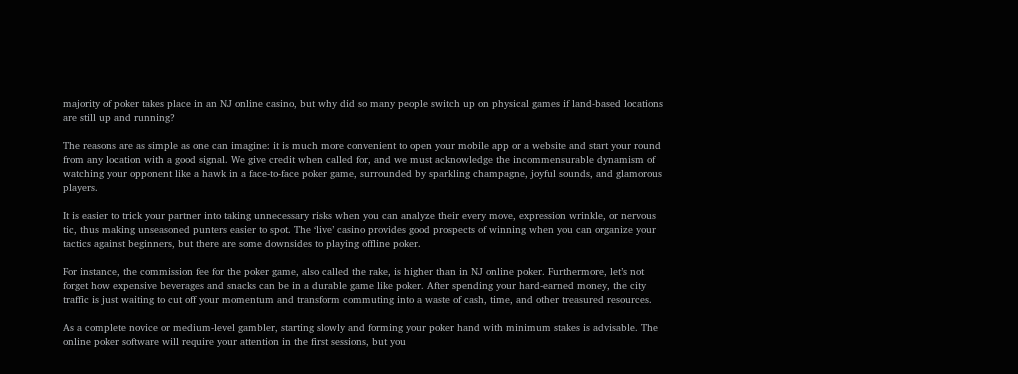majority of poker takes place in an NJ online casino, but why did so many people switch up on physical games if land-based locations are still up and running?

The reasons are as simple as one can imagine: it is much more convenient to open your mobile app or a website and start your round from any location with a good signal. We give credit when called for, and we must acknowledge the incommensurable dynamism of watching your opponent like a hawk in a face-to-face poker game, surrounded by sparkling champagne, joyful sounds, and glamorous players.

It is easier to trick your partner into taking unnecessary risks when you can analyze their every move, expression wrinkle, or nervous tic, thus making unseasoned punters easier to spot. The ‘live’ casino provides good prospects of winning when you can organize your tactics against beginners, but there are some downsides to playing offline poker.

For instance, the commission fee for the poker game, also called the rake, is higher than in NJ online poker. Furthermore, let’s not forget how expensive beverages and snacks can be in a durable game like poker. After spending your hard-earned money, the city traffic is just waiting to cut off your momentum and transform commuting into a waste of cash, time, and other treasured resources.

As a complete novice or medium-level gambler, starting slowly and forming your poker hand with minimum stakes is advisable. The online poker software will require your attention in the first sessions, but you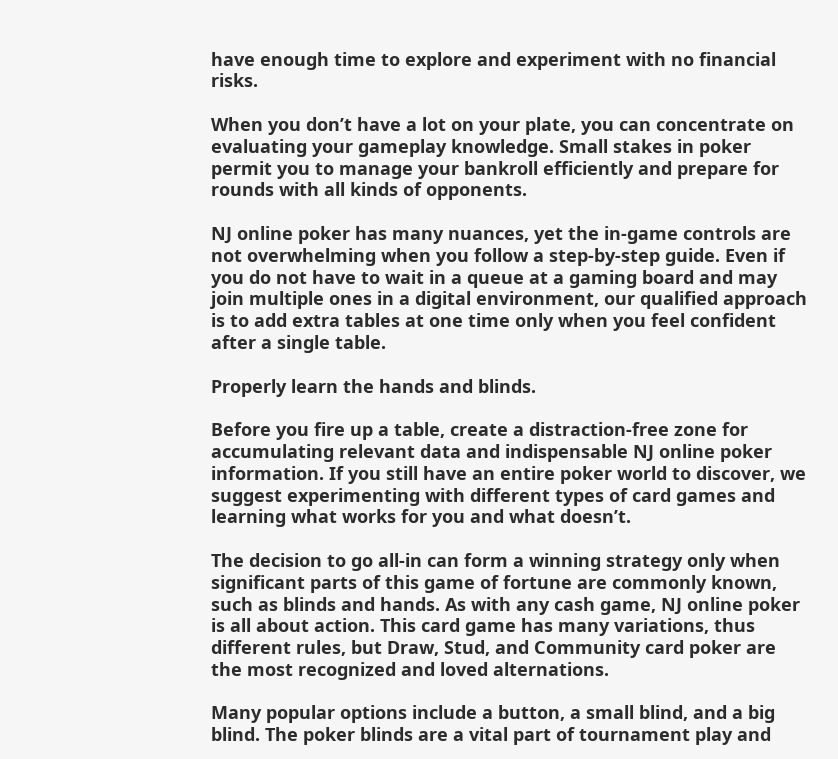have enough time to explore and experiment with no financial risks.

When you don’t have a lot on your plate, you can concentrate on evaluating your gameplay knowledge. Small stakes in poker permit you to manage your bankroll efficiently and prepare for rounds with all kinds of opponents.

NJ online poker has many nuances, yet the in-game controls are not overwhelming when you follow a step-by-step guide. Even if you do not have to wait in a queue at a gaming board and may join multiple ones in a digital environment, our qualified approach is to add extra tables at one time only when you feel confident after a single table.

Properly learn the hands and blinds.

Before you fire up a table, create a distraction-free zone for accumulating relevant data and indispensable NJ online poker information. If you still have an entire poker world to discover, we suggest experimenting with different types of card games and learning what works for you and what doesn’t.

The decision to go all-in can form a winning strategy only when significant parts of this game of fortune are commonly known, such as blinds and hands. As with any cash game, NJ online poker is all about action. This card game has many variations, thus different rules, but Draw, Stud, and Community card poker are the most recognized and loved alternations.

Many popular options include a button, a small blind, and a big blind. The poker blinds are a vital part of tournament play and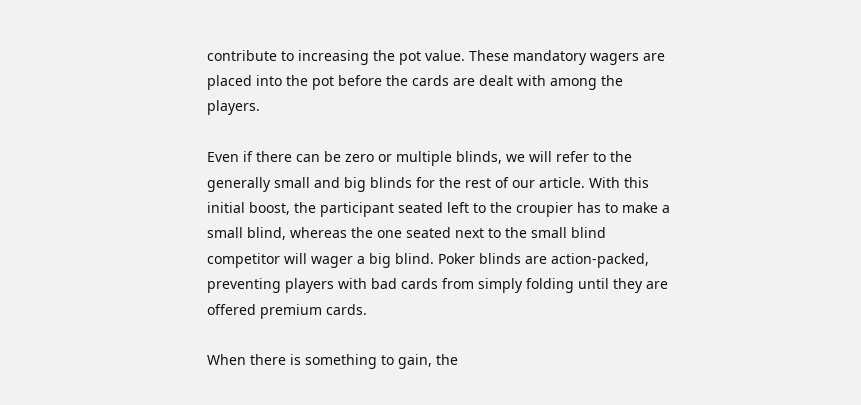contribute to increasing the pot value. These mandatory wagers are placed into the pot before the cards are dealt with among the players.

Even if there can be zero or multiple blinds, we will refer to the generally small and big blinds for the rest of our article. With this initial boost, the participant seated left to the croupier has to make a small blind, whereas the one seated next to the small blind competitor will wager a big blind. Poker blinds are action-packed, preventing players with bad cards from simply folding until they are offered premium cards.

When there is something to gain, the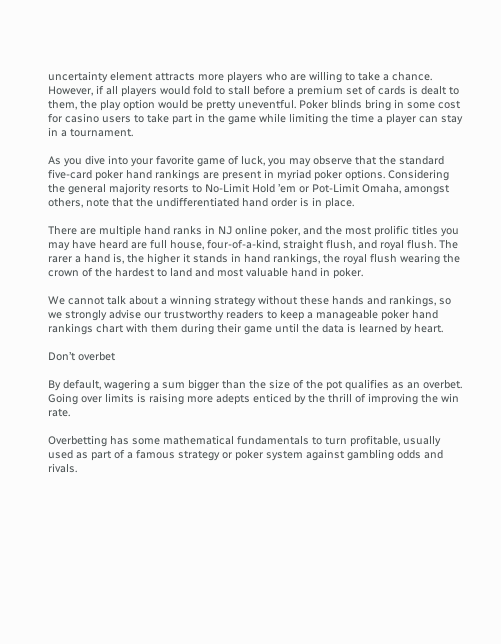uncertainty element attracts more players who are willing to take a chance. However, if all players would fold to stall before a premium set of cards is dealt to them, the play option would be pretty uneventful. Poker blinds bring in some cost for casino users to take part in the game while limiting the time a player can stay in a tournament.

As you dive into your favorite game of luck, you may observe that the standard five-card poker hand rankings are present in myriad poker options. Considering the general majority resorts to No-Limit Hold ’em or Pot-Limit Omaha, amongst others, note that the undifferentiated hand order is in place.

There are multiple hand ranks in NJ online poker, and the most prolific titles you may have heard are full house, four-of-a-kind, straight flush, and royal flush. The rarer a hand is, the higher it stands in hand rankings, the royal flush wearing the crown of the hardest to land and most valuable hand in poker.

We cannot talk about a winning strategy without these hands and rankings, so we strongly advise our trustworthy readers to keep a manageable poker hand rankings chart with them during their game until the data is learned by heart.

Don’t overbet

By default, wagering a sum bigger than the size of the pot qualifies as an overbet. Going over limits is raising more adepts enticed by the thrill of improving the win rate.

Overbetting has some mathematical fundamentals to turn profitable, usually used as part of a famous strategy or poker system against gambling odds and rivals.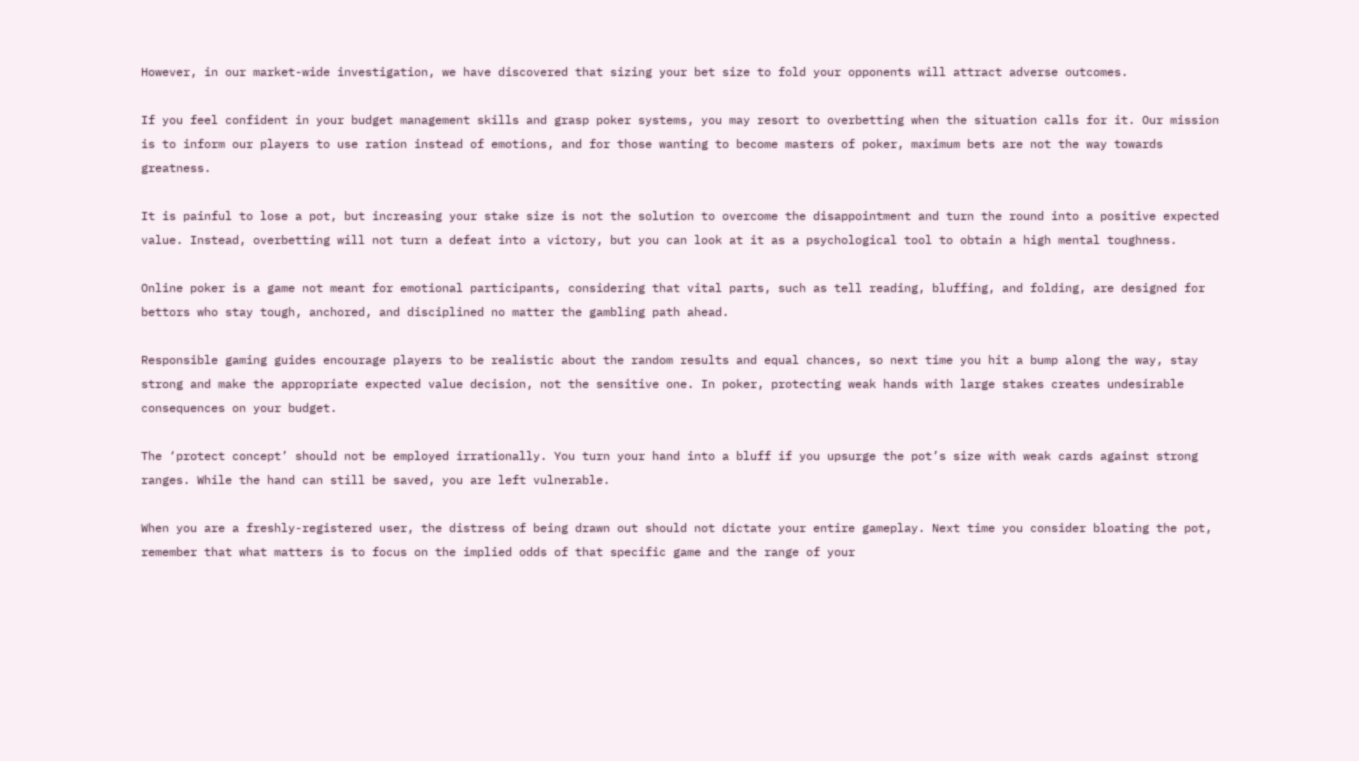However, in our market-wide investigation, we have discovered that sizing your bet size to fold your opponents will attract adverse outcomes.

If you feel confident in your budget management skills and grasp poker systems, you may resort to overbetting when the situation calls for it. Our mission is to inform our players to use ration instead of emotions, and for those wanting to become masters of poker, maximum bets are not the way towards greatness.

It is painful to lose a pot, but increasing your stake size is not the solution to overcome the disappointment and turn the round into a positive expected value. Instead, overbetting will not turn a defeat into a victory, but you can look at it as a psychological tool to obtain a high mental toughness.

Online poker is a game not meant for emotional participants, considering that vital parts, such as tell reading, bluffing, and folding, are designed for bettors who stay tough, anchored, and disciplined no matter the gambling path ahead.

Responsible gaming guides encourage players to be realistic about the random results and equal chances, so next time you hit a bump along the way, stay strong and make the appropriate expected value decision, not the sensitive one. In poker, protecting weak hands with large stakes creates undesirable consequences on your budget.

The ‘protect concept’ should not be employed irrationally. You turn your hand into a bluff if you upsurge the pot’s size with weak cards against strong ranges. While the hand can still be saved, you are left vulnerable.

When you are a freshly-registered user, the distress of being drawn out should not dictate your entire gameplay. Next time you consider bloating the pot, remember that what matters is to focus on the implied odds of that specific game and the range of your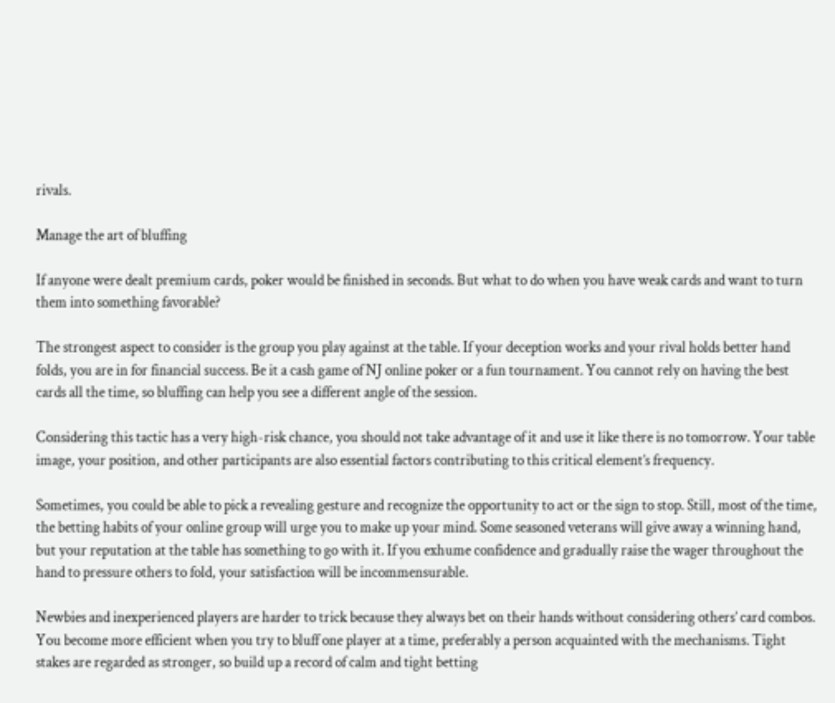rivals.

Manage the art of bluffing

If anyone were dealt premium cards, poker would be finished in seconds. But what to do when you have weak cards and want to turn them into something favorable?

The strongest aspect to consider is the group you play against at the table. If your deception works and your rival holds better hand folds, you are in for financial success. Be it a cash game of NJ online poker or a fun tournament. You cannot rely on having the best cards all the time, so bluffing can help you see a different angle of the session.

Considering this tactic has a very high-risk chance, you should not take advantage of it and use it like there is no tomorrow. Your table image, your position, and other participants are also essential factors contributing to this critical element’s frequency.

Sometimes, you could be able to pick a revealing gesture and recognize the opportunity to act or the sign to stop. Still, most of the time, the betting habits of your online group will urge you to make up your mind. Some seasoned veterans will give away a winning hand, but your reputation at the table has something to go with it. If you exhume confidence and gradually raise the wager throughout the hand to pressure others to fold, your satisfaction will be incommensurable.

Newbies and inexperienced players are harder to trick because they always bet on their hands without considering others’ card combos. You become more efficient when you try to bluff one player at a time, preferably a person acquainted with the mechanisms. Tight stakes are regarded as stronger, so build up a record of calm and tight betting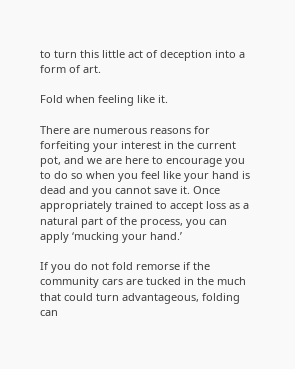to turn this little act of deception into a form of art.

Fold when feeling like it.

There are numerous reasons for forfeiting your interest in the current pot, and we are here to encourage you to do so when you feel like your hand is dead and you cannot save it. Once appropriately trained to accept loss as a natural part of the process, you can apply ‘mucking your hand.’

If you do not fold remorse if the community cars are tucked in the much that could turn advantageous, folding can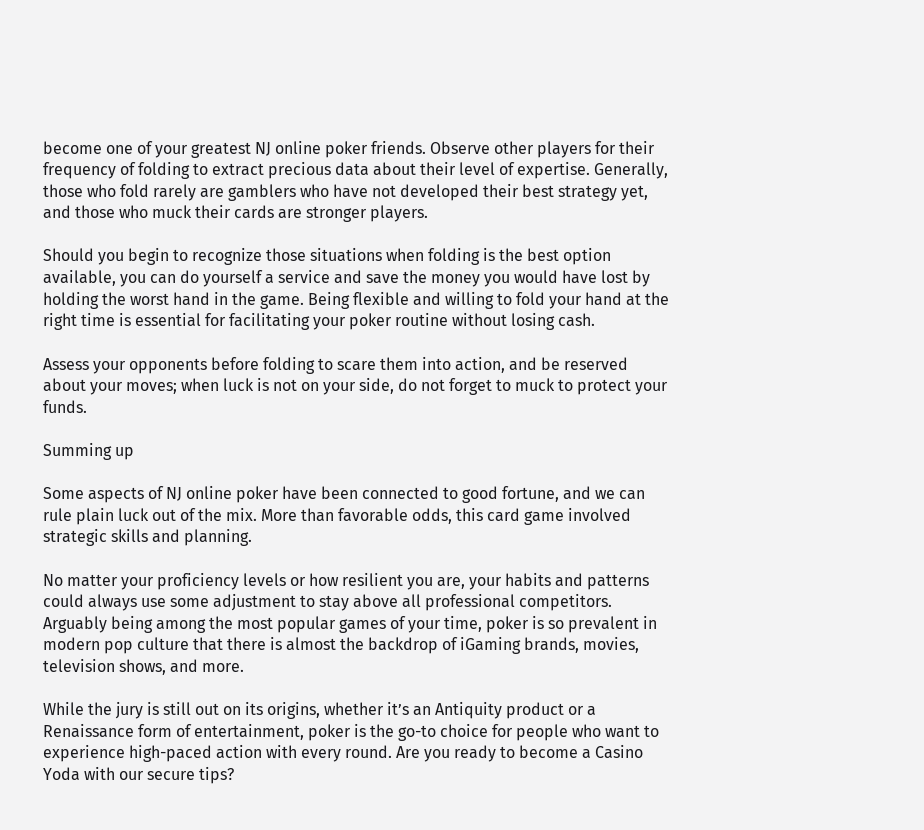become one of your greatest NJ online poker friends. Observe other players for their frequency of folding to extract precious data about their level of expertise. Generally, those who fold rarely are gamblers who have not developed their best strategy yet, and those who muck their cards are stronger players.

Should you begin to recognize those situations when folding is the best option available, you can do yourself a service and save the money you would have lost by holding the worst hand in the game. Being flexible and willing to fold your hand at the right time is essential for facilitating your poker routine without losing cash.

Assess your opponents before folding to scare them into action, and be reserved about your moves; when luck is not on your side, do not forget to muck to protect your funds.

Summing up

Some aspects of NJ online poker have been connected to good fortune, and we can rule plain luck out of the mix. More than favorable odds, this card game involved strategic skills and planning.

No matter your proficiency levels or how resilient you are, your habits and patterns could always use some adjustment to stay above all professional competitors. Arguably being among the most popular games of your time, poker is so prevalent in modern pop culture that there is almost the backdrop of iGaming brands, movies, television shows, and more.

While the jury is still out on its origins, whether it’s an Antiquity product or a Renaissance form of entertainment, poker is the go-to choice for people who want to experience high-paced action with every round. Are you ready to become a Casino Yoda with our secure tips?